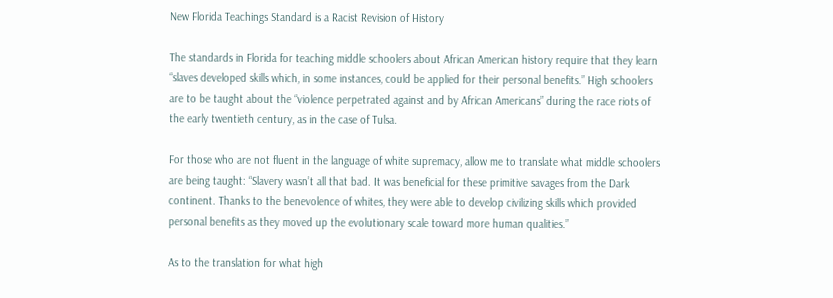New Florida Teachings Standard is a Racist Revision of History

The standards in Florida for teaching middle schoolers about African American history require that they learn “slaves developed skills which, in some instances, could be applied for their personal benefits.” High schoolers are to be taught about the “violence perpetrated against and by African Americans” during the race riots of the early twentieth century, as in the case of Tulsa.

For those who are not fluent in the language of white supremacy, allow me to translate what middle schoolers are being taught: “Slavery wasn’t all that bad. It was beneficial for these primitive savages from the Dark continent. Thanks to the benevolence of whites, they were able to develop civilizing skills which provided personal benefits as they moved up the evolutionary scale toward more human qualities.”

As to the translation for what high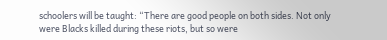schoolers will be taught: “There are good people on both sides. Not only were Blacks killed during these riots, but so were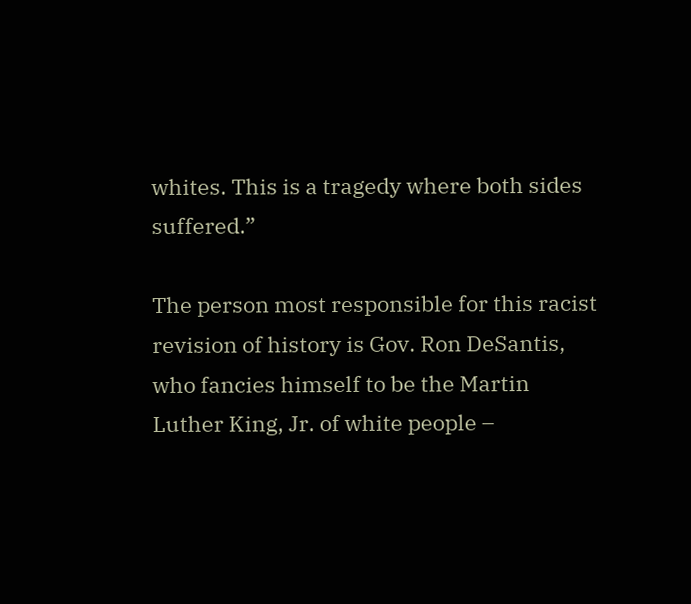whites. This is a tragedy where both sides suffered.”

The person most responsible for this racist revision of history is Gov. Ron DeSantis, who fancies himself to be the Martin Luther King, Jr. of white people –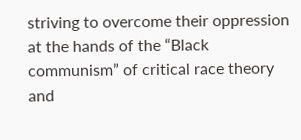striving to overcome their oppression at the hands of the “Black communism” of critical race theory and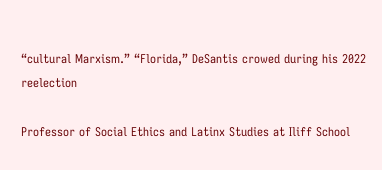“cultural Marxism.” “Florida,” DeSantis crowed during his 2022 reelection

Professor of Social Ethics and Latinx Studies at Iliff School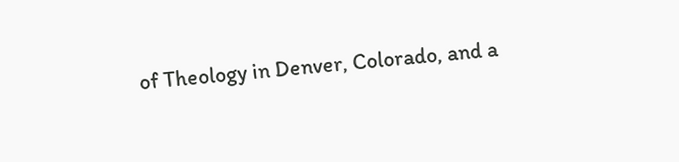of Theology in Denver, Colorado, and a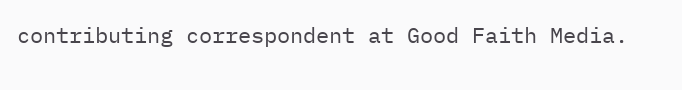contributing correspondent at Good Faith Media.